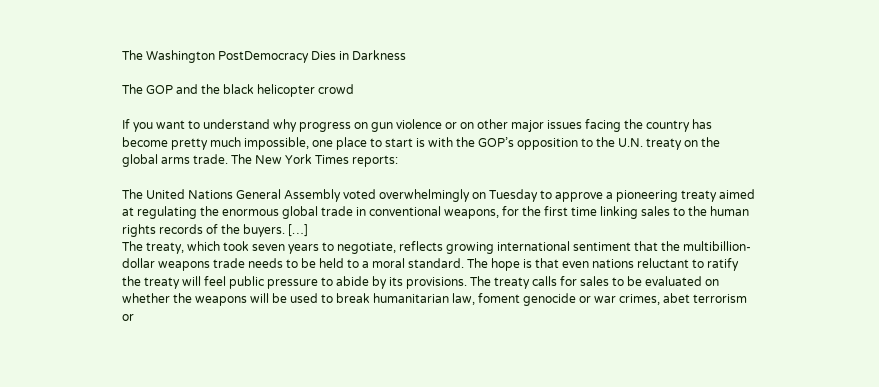The Washington PostDemocracy Dies in Darkness

The GOP and the black helicopter crowd

If you want to understand why progress on gun violence or on other major issues facing the country has become pretty much impossible, one place to start is with the GOP’s opposition to the U.N. treaty on the global arms trade. The New York Times reports:

The United Nations General Assembly voted overwhelmingly on Tuesday to approve a pioneering treaty aimed at regulating the enormous global trade in conventional weapons, for the first time linking sales to the human rights records of the buyers. […]
The treaty, which took seven years to negotiate, reflects growing international sentiment that the multibillion-dollar weapons trade needs to be held to a moral standard. The hope is that even nations reluctant to ratify the treaty will feel public pressure to abide by its provisions. The treaty calls for sales to be evaluated on whether the weapons will be used to break humanitarian law, foment genocide or war crimes, abet terrorism or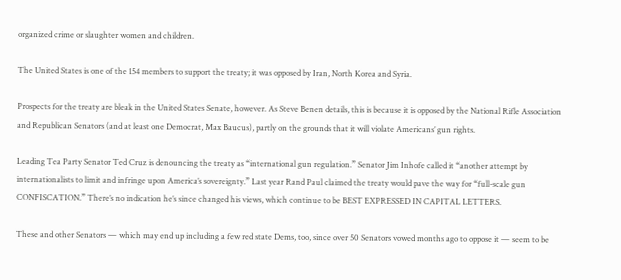organized crime or slaughter women and children.

The United States is one of the 154 members to support the treaty; it was opposed by Iran, North Korea and Syria.

Prospects for the treaty are bleak in the United States Senate, however. As Steve Benen details, this is because it is opposed by the National Rifle Association and Republican Senators (and at least one Democrat, Max Baucus), partly on the grounds that it will violate Americans’ gun rights.

Leading Tea Party Senator Ted Cruz is denouncing the treaty as “international gun regulation.” Senator Jim Inhofe called it “another attempt by internationalists to limit and infringe upon America’s sovereignty.” Last year Rand Paul claimed the treaty would pave the way for “full-scale gun CONFISCATION.” There’s no indication he’s since changed his views, which continue to be BEST EXPRESSED IN CAPITAL LETTERS.

These and other Senators — which may end up including a few red state Dems, too, since over 50 Senators vowed months ago to oppose it — seem to be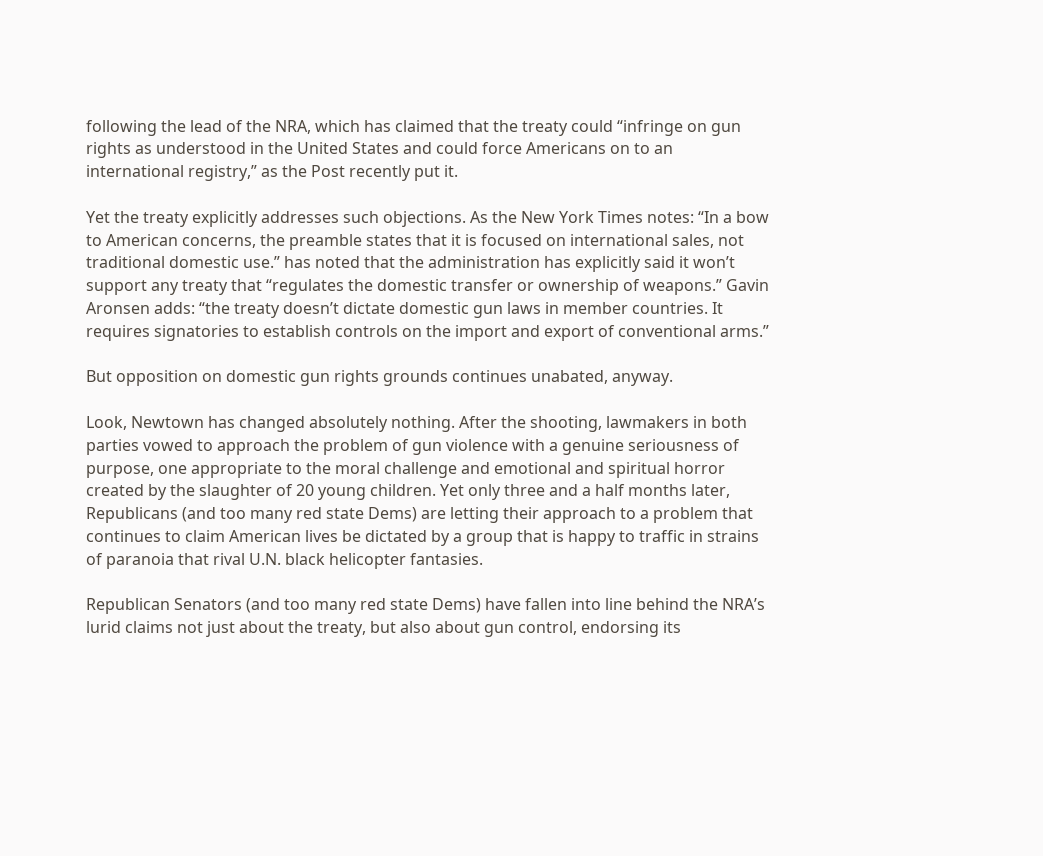following the lead of the NRA, which has claimed that the treaty could “infringe on gun rights as understood in the United States and could force Americans on to an international registry,” as the Post recently put it.

Yet the treaty explicitly addresses such objections. As the New York Times notes: “In a bow to American concerns, the preamble states that it is focused on international sales, not traditional domestic use.” has noted that the administration has explicitly said it won’t support any treaty that “regulates the domestic transfer or ownership of weapons.” Gavin Aronsen adds: “the treaty doesn’t dictate domestic gun laws in member countries. It requires signatories to establish controls on the import and export of conventional arms.”

But opposition on domestic gun rights grounds continues unabated, anyway.

Look, Newtown has changed absolutely nothing. After the shooting, lawmakers in both parties vowed to approach the problem of gun violence with a genuine seriousness of purpose, one appropriate to the moral challenge and emotional and spiritual horror created by the slaughter of 20 young children. Yet only three and a half months later, Republicans (and too many red state Dems) are letting their approach to a problem that continues to claim American lives be dictated by a group that is happy to traffic in strains of paranoia that rival U.N. black helicopter fantasies.

Republican Senators (and too many red state Dems) have fallen into line behind the NRA’s lurid claims not just about the treaty, but also about gun control, endorsing its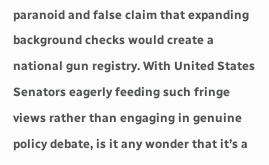paranoid and false claim that expanding background checks would create a national gun registry. With United States Senators eagerly feeding such fringe views rather than engaging in genuine policy debate, is it any wonder that it’s a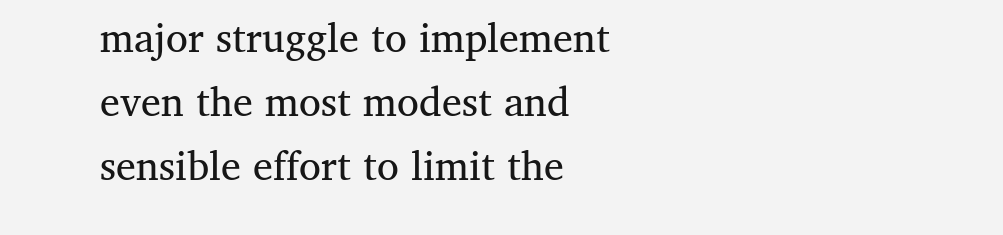major struggle to implement even the most modest and sensible effort to limit the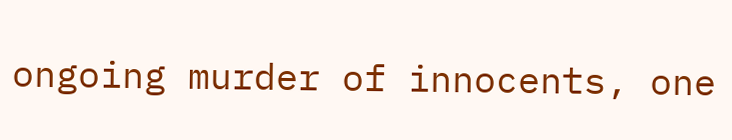ongoing murder of innocents, one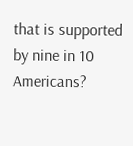that is supported by nine in 10 Americans?